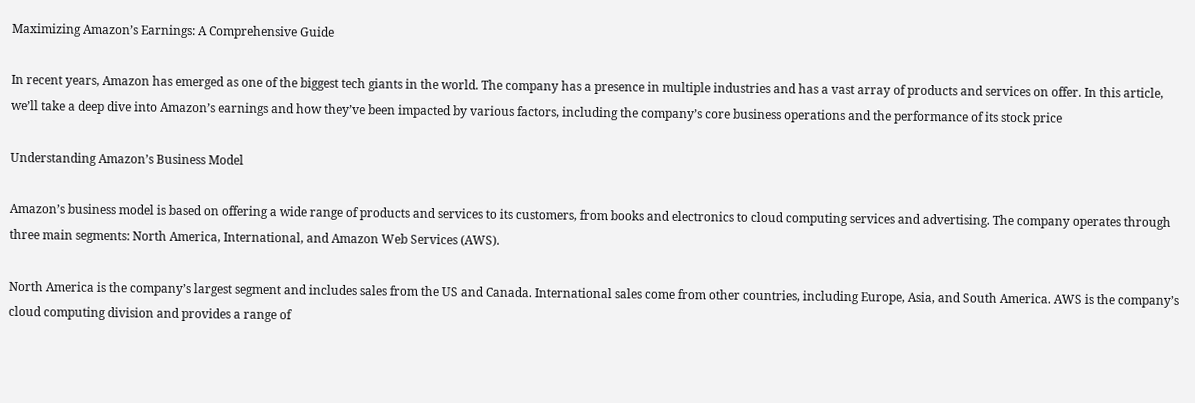Maximizing Amazon’s Earnings: A Comprehensive Guide

In recent years, Amazon has emerged as one of the biggest tech giants in the world. The company has a presence in multiple industries and has a vast array of products and services on offer. In this article, we’ll take a deep dive into Amazon’s earnings and how they’ve been impacted by various factors, including the company’s core business operations and the performance of its stock price

Understanding Amazon’s Business Model

Amazon’s business model is based on offering a wide range of products and services to its customers, from books and electronics to cloud computing services and advertising. The company operates through three main segments: North America, International, and Amazon Web Services (AWS).

North America is the company’s largest segment and includes sales from the US and Canada. International sales come from other countries, including Europe, Asia, and South America. AWS is the company’s cloud computing division and provides a range of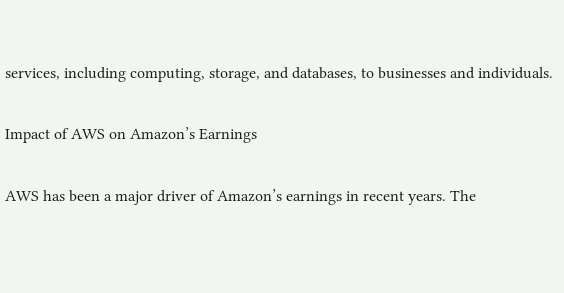services, including computing, storage, and databases, to businesses and individuals.

Impact of AWS on Amazon’s Earnings

AWS has been a major driver of Amazon’s earnings in recent years. The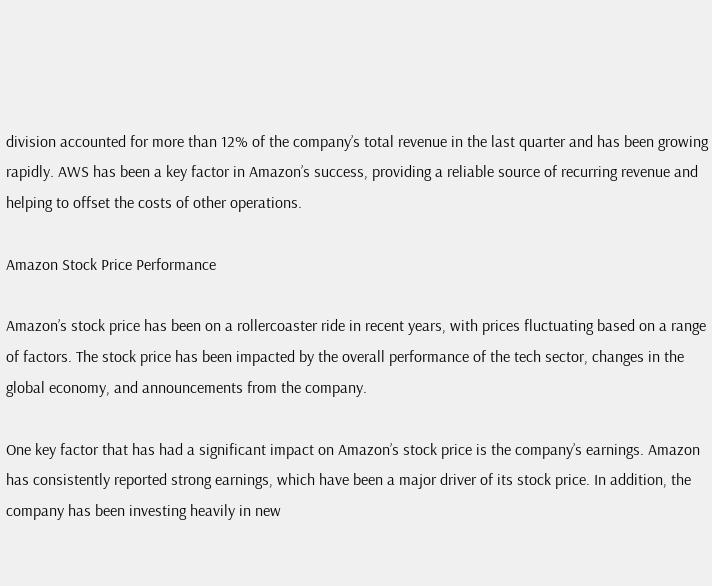division accounted for more than 12% of the company’s total revenue in the last quarter and has been growing rapidly. AWS has been a key factor in Amazon’s success, providing a reliable source of recurring revenue and helping to offset the costs of other operations.

Amazon Stock Price Performance

Amazon’s stock price has been on a rollercoaster ride in recent years, with prices fluctuating based on a range of factors. The stock price has been impacted by the overall performance of the tech sector, changes in the global economy, and announcements from the company.

One key factor that has had a significant impact on Amazon’s stock price is the company’s earnings. Amazon has consistently reported strong earnings, which have been a major driver of its stock price. In addition, the company has been investing heavily in new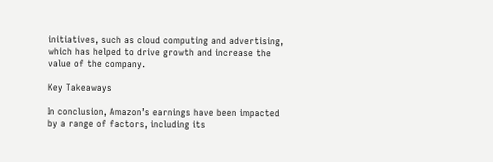initiatives, such as cloud computing and advertising, which has helped to drive growth and increase the value of the company.

Key Takeaways

In conclusion, Amazon’s earnings have been impacted by a range of factors, including its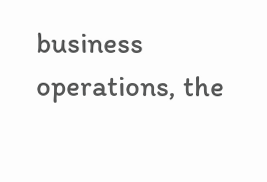business operations, the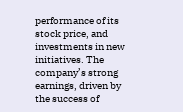performance of its stock price, and investments in new initiatives. The company’s strong earnings, driven by the success of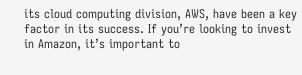its cloud computing division, AWS, have been a key factor in its success. If you’re looking to invest in Amazon, it’s important to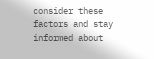consider these factors and stay informed about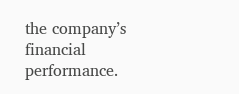the company’s financial performance.